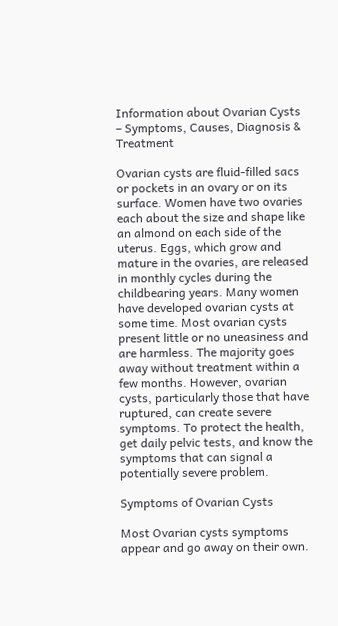Information about Ovarian Cysts – Symptoms, Causes, Diagnosis & Treatment

Ovarian cysts are fluid-filled sacs or pockets in an ovary or on its surface. Women have two ovaries each about the size and shape like an almond on each side of the uterus. Eggs, which grow and mature in the ovaries, are released in monthly cycles during the childbearing years. Many women have developed ovarian cysts at some time. Most ovarian cysts present little or no uneasiness and are harmless. The majority goes away without treatment within a few months. However, ovarian cysts, particularly those that have ruptured, can create severe symptoms. To protect the health, get daily pelvic tests, and know the symptoms that can signal a potentially severe problem.

Symptoms of Ovarian Cysts

Most Ovarian cysts symptoms appear and go away on their own.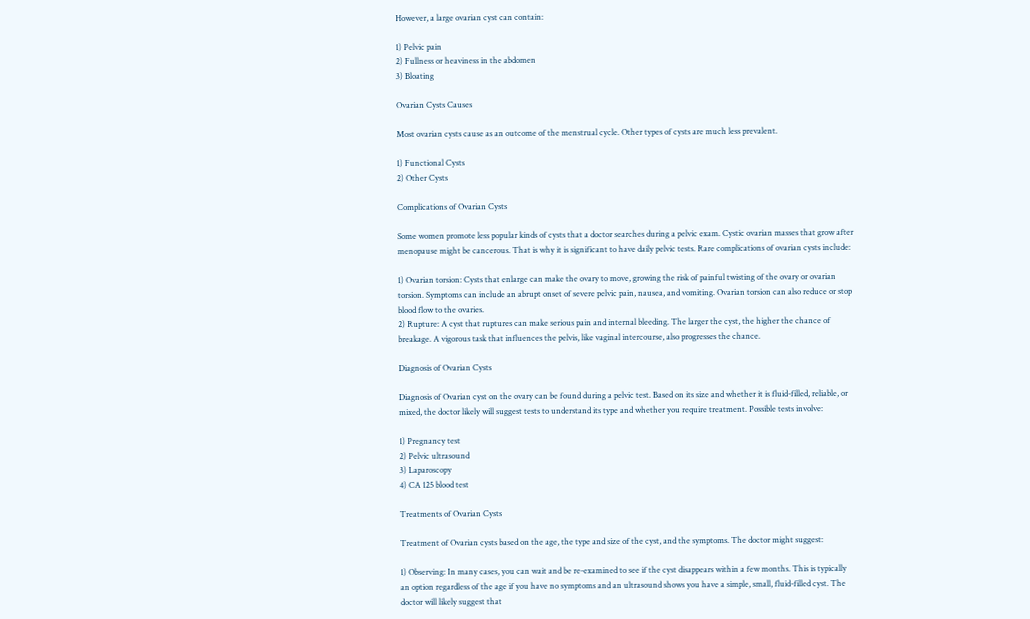However, a large ovarian cyst can contain:

1) Pelvic pain
2) Fullness or heaviness in the abdomen
3) Bloating

Ovarian Cysts Causes

Most ovarian cysts cause as an outcome of the menstrual cycle. Other types of cysts are much less prevalent.

1) Functional Cysts
2) Other Cysts

Complications of Ovarian Cysts

Some women promote less popular kinds of cysts that a doctor searches during a pelvic exam. Cystic ovarian masses that grow after menopause might be cancerous. That is why it is significant to have daily pelvic tests. Rare complications of ovarian cysts include:

1) Ovarian torsion: Cysts that enlarge can make the ovary to move, growing the risk of painful twisting of the ovary or ovarian torsion. Symptoms can include an abrupt onset of severe pelvic pain, nausea, and vomiting. Ovarian torsion can also reduce or stop blood flow to the ovaries.
2) Rupture: A cyst that ruptures can make serious pain and internal bleeding. The larger the cyst, the higher the chance of breakage. A vigorous task that influences the pelvis, like vaginal intercourse, also progresses the chance.

Diagnosis of Ovarian Cysts

Diagnosis of Ovarian cyst on the ovary can be found during a pelvic test. Based on its size and whether it is fluid-filled, reliable, or mixed, the doctor likely will suggest tests to understand its type and whether you require treatment. Possible tests involve:

1) Pregnancy test
2) Pelvic ultrasound
3) Laparoscopy
4) CA 125 blood test

Treatments of Ovarian Cysts

Treatment of Ovarian cysts based on the age, the type and size of the cyst, and the symptoms. The doctor might suggest:

1) Observing: In many cases, you can wait and be re-examined to see if the cyst disappears within a few months. This is typically an option regardless of the age if you have no symptoms and an ultrasound shows you have a simple, small, fluid-filled cyst. The doctor will likely suggest that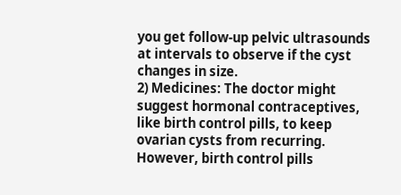you get follow-up pelvic ultrasounds at intervals to observe if the cyst changes in size.
2) Medicines: The doctor might suggest hormonal contraceptives, like birth control pills, to keep ovarian cysts from recurring. However, birth control pills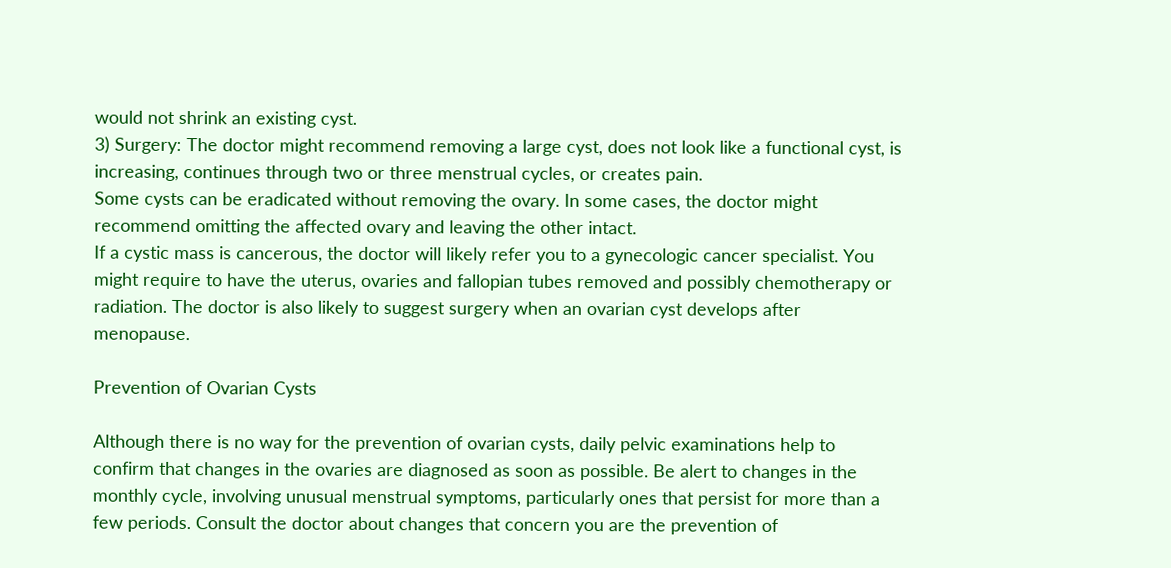would not shrink an existing cyst.
3) Surgery: The doctor might recommend removing a large cyst, does not look like a functional cyst, is increasing, continues through two or three menstrual cycles, or creates pain.
Some cysts can be eradicated without removing the ovary. In some cases, the doctor might recommend omitting the affected ovary and leaving the other intact.
If a cystic mass is cancerous, the doctor will likely refer you to a gynecologic cancer specialist. You might require to have the uterus, ovaries and fallopian tubes removed and possibly chemotherapy or radiation. The doctor is also likely to suggest surgery when an ovarian cyst develops after menopause.

Prevention of Ovarian Cysts

Although there is no way for the prevention of ovarian cysts, daily pelvic examinations help to confirm that changes in the ovaries are diagnosed as soon as possible. Be alert to changes in the monthly cycle, involving unusual menstrual symptoms, particularly ones that persist for more than a few periods. Consult the doctor about changes that concern you are the prevention of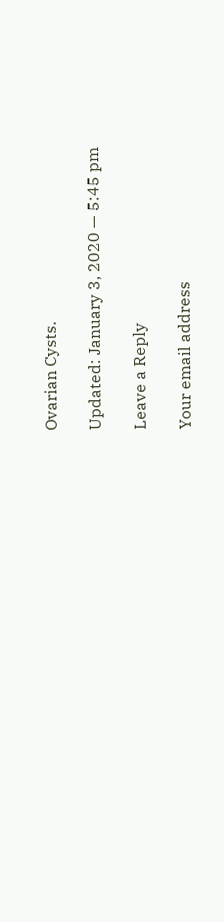Ovarian Cysts.

Updated: January 3, 2020 — 5:45 pm

Leave a Reply

Your email address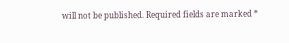will not be published. Required fields are marked *